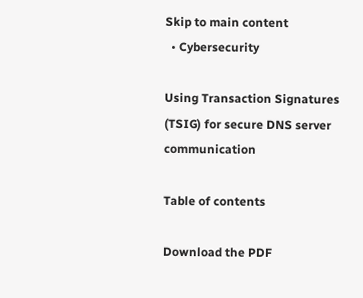Skip to main content
  • Cybersecurity

Using Transaction Signatures (TSIG) for secure DNS server communication

Table of contents

Download the PDF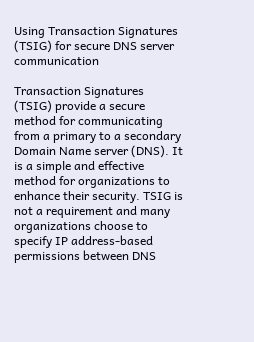Using Transaction Signatures (TSIG) for secure DNS server communication

Transaction Signatures (TSIG) provide a secure method for communicating from a primary to a secondary Domain Name server (DNS). It is a simple and effective method for organizations to enhance their security. TSIG is not a requirement and many organizations choose to specify IP address-based permissions between DNS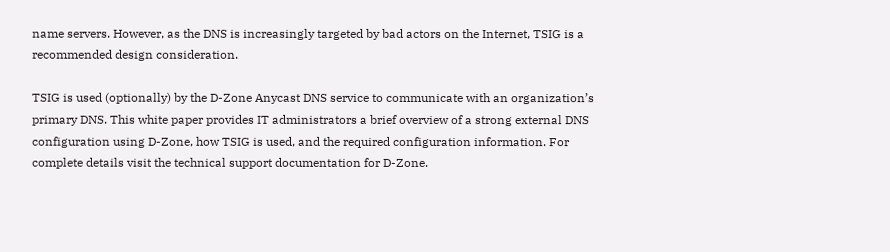name servers. However, as the DNS is increasingly targeted by bad actors on the Internet, TSIG is a recommended design consideration.

TSIG is used (optionally) by the D-Zone Anycast DNS service to communicate with an organization’s primary DNS. This white paper provides IT administrators a brief overview of a strong external DNS configuration using D-Zone, how TSIG is used, and the required configuration information. For complete details visit the technical support documentation for D-Zone.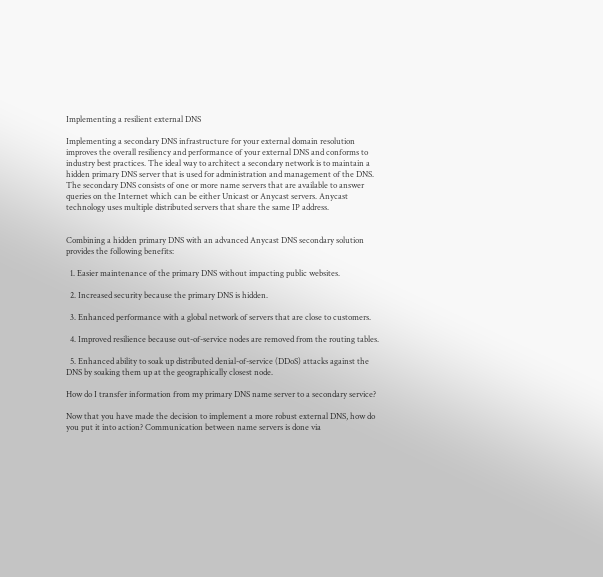Implementing a resilient external DNS

Implementing a secondary DNS infrastructure for your external domain resolution improves the overall resiliency and performance of your external DNS and conforms to industry best practices. The ideal way to architect a secondary network is to maintain a hidden primary DNS server that is used for administration and management of the DNS. The secondary DNS consists of one or more name servers that are available to answer queries on the Internet which can be either Unicast or Anycast servers. Anycast technology uses multiple distributed servers that share the same IP address.


Combining a hidden primary DNS with an advanced Anycast DNS secondary solution provides the following benefits:

  1. Easier maintenance of the primary DNS without impacting public websites.

  2. Increased security because the primary DNS is hidden.

  3. Enhanced performance with a global network of servers that are close to customers.

  4. Improved resilience because out-of-service nodes are removed from the routing tables.

  5. Enhanced ability to soak up distributed denial-of-service (DDoS) attacks against the DNS by soaking them up at the geographically closest node.

How do I transfer information from my primary DNS name server to a secondary service?

Now that you have made the decision to implement a more robust external DNS, how do you put it into action? Communication between name servers is done via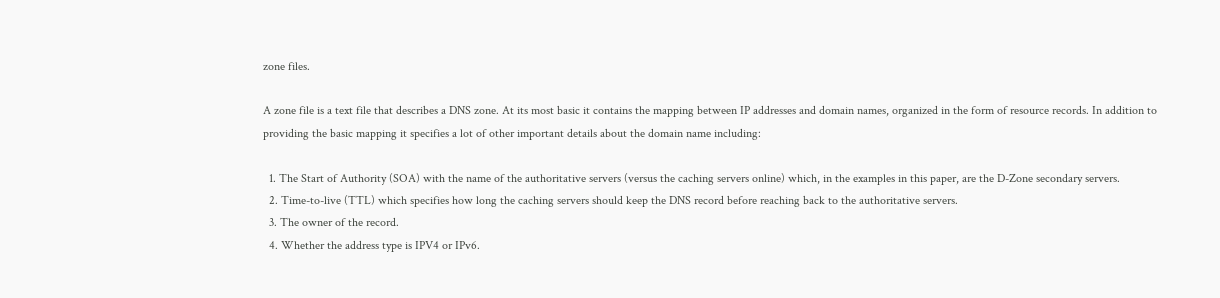zone files.

A zone file is a text file that describes a DNS zone. At its most basic it contains the mapping between IP addresses and domain names, organized in the form of resource records. In addition to providing the basic mapping it specifies a lot of other important details about the domain name including:

  1. The Start of Authority (SOA) with the name of the authoritative servers (versus the caching servers online) which, in the examples in this paper, are the D-Zone secondary servers.
  2. Time-to-live (TTL) which specifies how long the caching servers should keep the DNS record before reaching back to the authoritative servers.
  3. The owner of the record.
  4. Whether the address type is IPV4 or IPv6.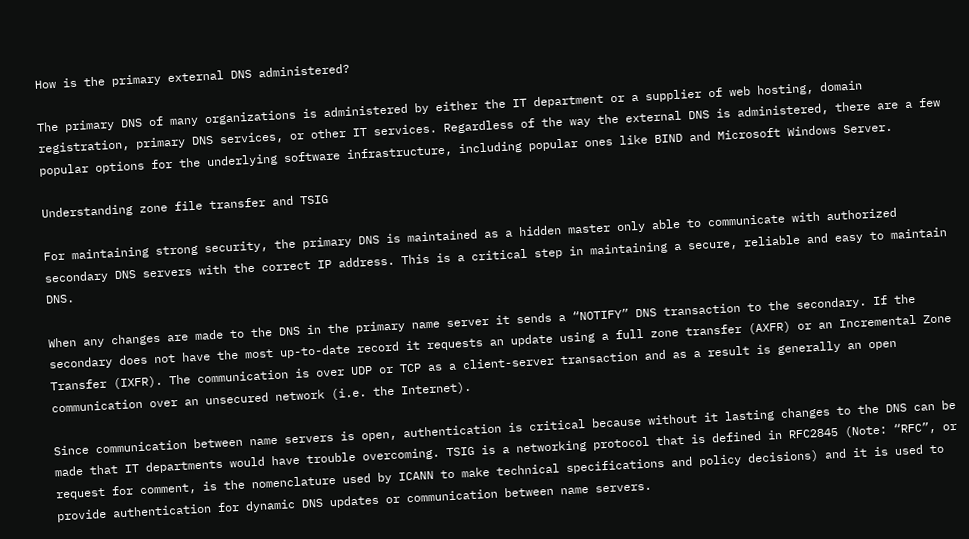How is the primary external DNS administered?

The primary DNS of many organizations is administered by either the IT department or a supplier of web hosting, domain registration, primary DNS services, or other IT services. Regardless of the way the external DNS is administered, there are a few popular options for the underlying software infrastructure, including popular ones like BIND and Microsoft Windows Server.

Understanding zone file transfer and TSIG

For maintaining strong security, the primary DNS is maintained as a hidden master only able to communicate with authorized secondary DNS servers with the correct IP address. This is a critical step in maintaining a secure, reliable and easy to maintain DNS.

When any changes are made to the DNS in the primary name server it sends a “NOTIFY” DNS transaction to the secondary. If the secondary does not have the most up-to-date record it requests an update using a full zone transfer (AXFR) or an Incremental Zone Transfer (IXFR). The communication is over UDP or TCP as a client-server transaction and as a result is generally an open communication over an unsecured network (i.e. the Internet).

Since communication between name servers is open, authentication is critical because without it lasting changes to the DNS can be made that IT departments would have trouble overcoming. TSIG is a networking protocol that is defined in RFC2845 (Note: “RFC”, or request for comment, is the nomenclature used by ICANN to make technical specifications and policy decisions) and it is used to provide authentication for dynamic DNS updates or communication between name servers.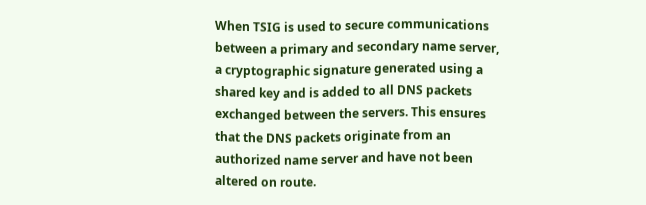When TSIG is used to secure communications between a primary and secondary name server, a cryptographic signature generated using a shared key and is added to all DNS packets exchanged between the servers. This ensures that the DNS packets originate from an authorized name server and have not been altered on route.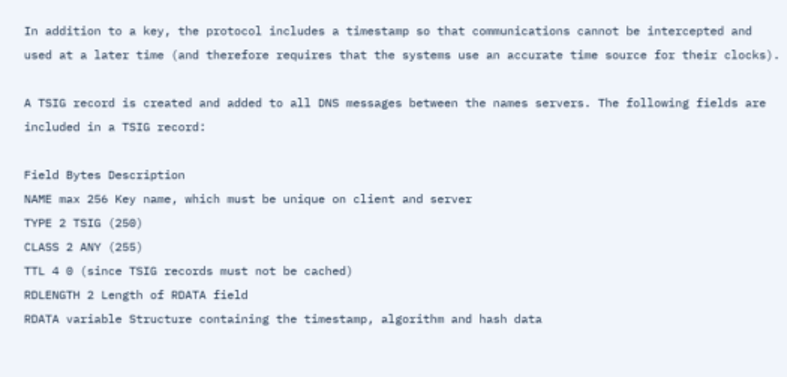In addition to a key, the protocol includes a timestamp so that communications cannot be intercepted and used at a later time (and therefore requires that the systems use an accurate time source for their clocks).

A TSIG record is created and added to all DNS messages between the names servers. The following fields are included in a TSIG record:

Field Bytes Description
NAME max 256 Key name, which must be unique on client and server
TYPE 2 TSIG (250)
CLASS 2 ANY (255)
TTL 4 0 (since TSIG records must not be cached)
RDLENGTH 2 Length of RDATA field
RDATA variable Structure containing the timestamp, algorithm and hash data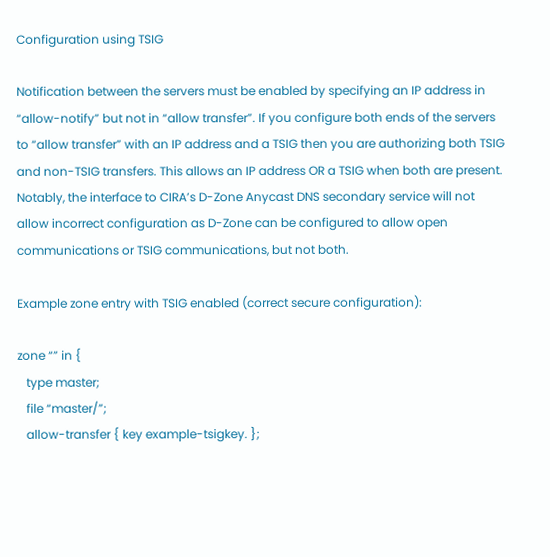Configuration using TSIG

Notification between the servers must be enabled by specifying an IP address in “allow-notify” but not in “allow transfer”. If you configure both ends of the servers to “allow transfer” with an IP address and a TSIG then you are authorizing both TSIG and non-TSIG transfers. This allows an IP address OR a TSIG when both are present. Notably, the interface to CIRA’s D-Zone Anycast DNS secondary service will not allow incorrect configuration as D-Zone can be configured to allow open communications or TSIG communications, but not both.

Example zone entry with TSIG enabled (correct secure configuration):

zone “” in {
   type master;
   file “master/”;
   allow-transfer { key example-tsigkey. };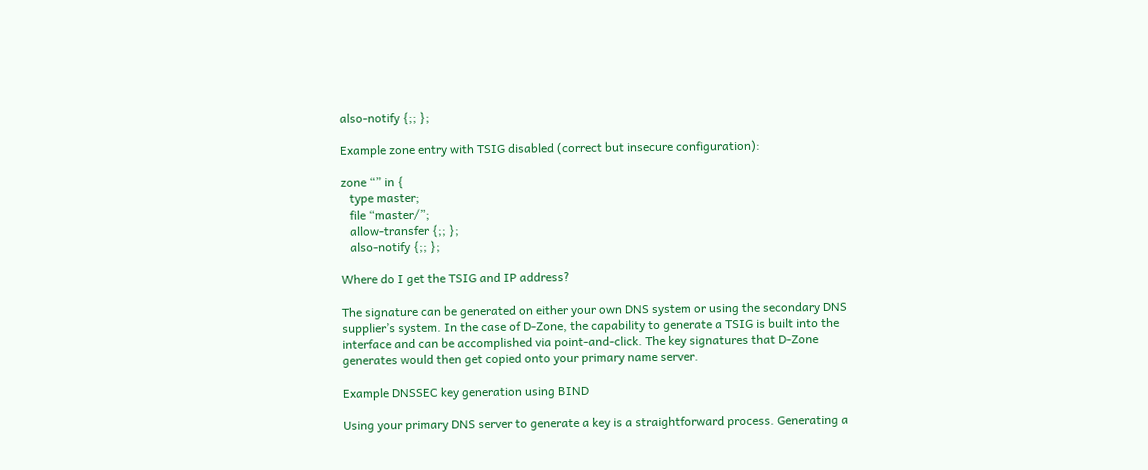also-notify {;; };

Example zone entry with TSIG disabled (correct but insecure configuration):

zone “” in {
   type master;
   file “master/”;
   allow-transfer {;; };
   also-notify {;; };

Where do I get the TSIG and IP address?

The signature can be generated on either your own DNS system or using the secondary DNS supplier’s system. In the case of D-Zone, the capability to generate a TSIG is built into the interface and can be accomplished via point-and-click. The key signatures that D-Zone generates would then get copied onto your primary name server.

Example DNSSEC key generation using BIND

Using your primary DNS server to generate a key is a straightforward process. Generating a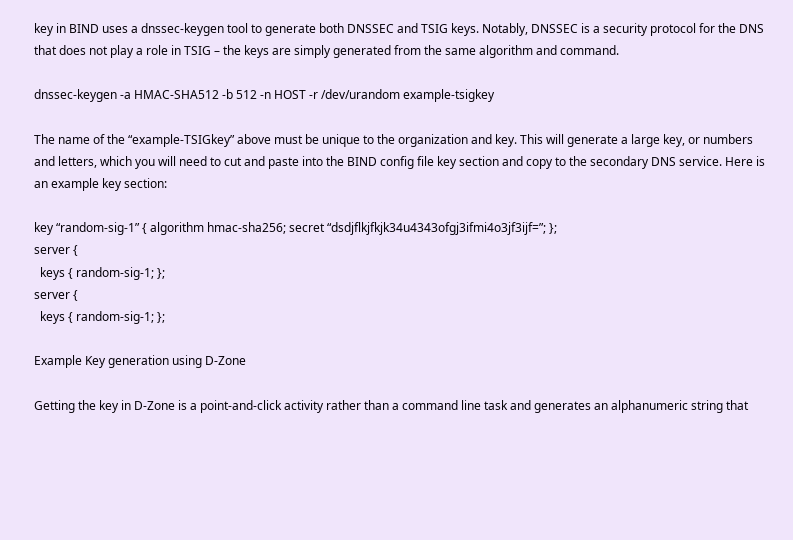key in BIND uses a dnssec-keygen tool to generate both DNSSEC and TSIG keys. Notably, DNSSEC is a security protocol for the DNS that does not play a role in TSIG – the keys are simply generated from the same algorithm and command.

dnssec-keygen -a HMAC-SHA512 -b 512 -n HOST -r /dev/urandom example-tsigkey

The name of the “example-TSIGkey” above must be unique to the organization and key. This will generate a large key, or numbers and letters, which you will need to cut and paste into the BIND config file key section and copy to the secondary DNS service. Here is an example key section:

key “random-sig-1” { algorithm hmac-sha256; secret “dsdjflkjfkjk34u4343ofgj3ifmi4o3jf3ijf=”; };
server {
  keys { random-sig-1; };
server {
  keys { random-sig-1; };

Example Key generation using D-Zone

Getting the key in D-Zone is a point-and-click activity rather than a command line task and generates an alphanumeric string that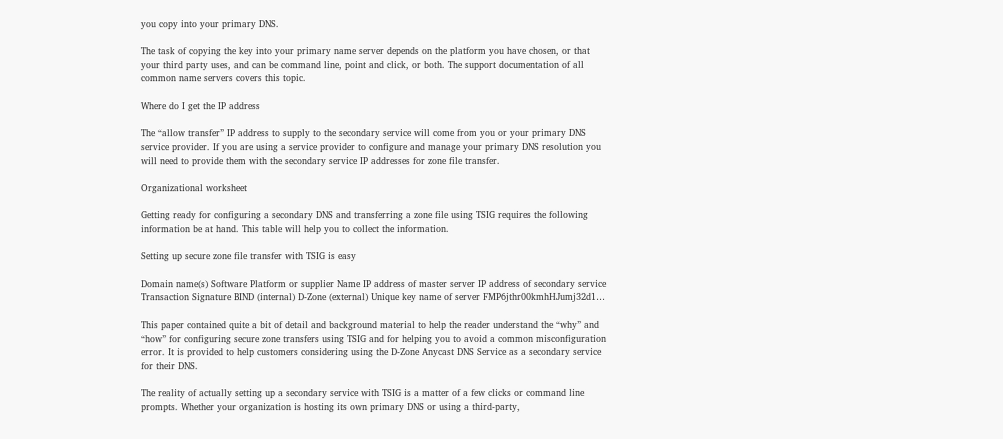you copy into your primary DNS.

The task of copying the key into your primary name server depends on the platform you have chosen, or that your third party uses, and can be command line, point and click, or both. The support documentation of all common name servers covers this topic.

Where do I get the IP address

The “allow transfer” IP address to supply to the secondary service will come from you or your primary DNS service provider. If you are using a service provider to configure and manage your primary DNS resolution you will need to provide them with the secondary service IP addresses for zone file transfer.

Organizational worksheet

Getting ready for configuring a secondary DNS and transferring a zone file using TSIG requires the following information be at hand. This table will help you to collect the information.

Setting up secure zone file transfer with TSIG is easy

Domain name(s) Software Platform or supplier Name IP address of master server IP address of secondary service Transaction Signature BIND (internal) D-Zone (external) Unique key name of server FMP6jthr00kmhHJumj32d1…

This paper contained quite a bit of detail and background material to help the reader understand the “why” and “how” for configuring secure zone transfers using TSIG and for helping you to avoid a common misconfiguration error. It is provided to help customers considering using the D-Zone Anycast DNS Service as a secondary service for their DNS.

The reality of actually setting up a secondary service with TSIG is a matter of a few clicks or command line prompts. Whether your organization is hosting its own primary DNS or using a third-party,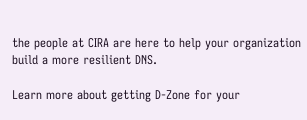the people at CIRA are here to help your organization build a more resilient DNS.

Learn more about getting D-Zone for your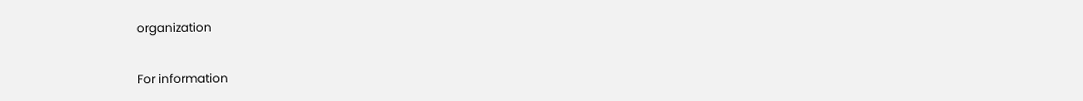organization

For information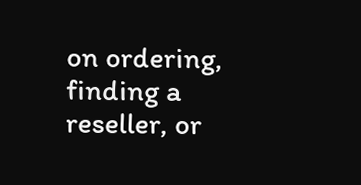on ordering, finding a reseller, or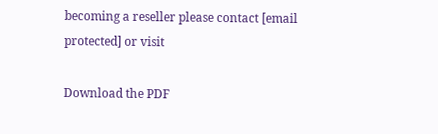becoming a reseller please contact [email protected] or visit

Download the PDF